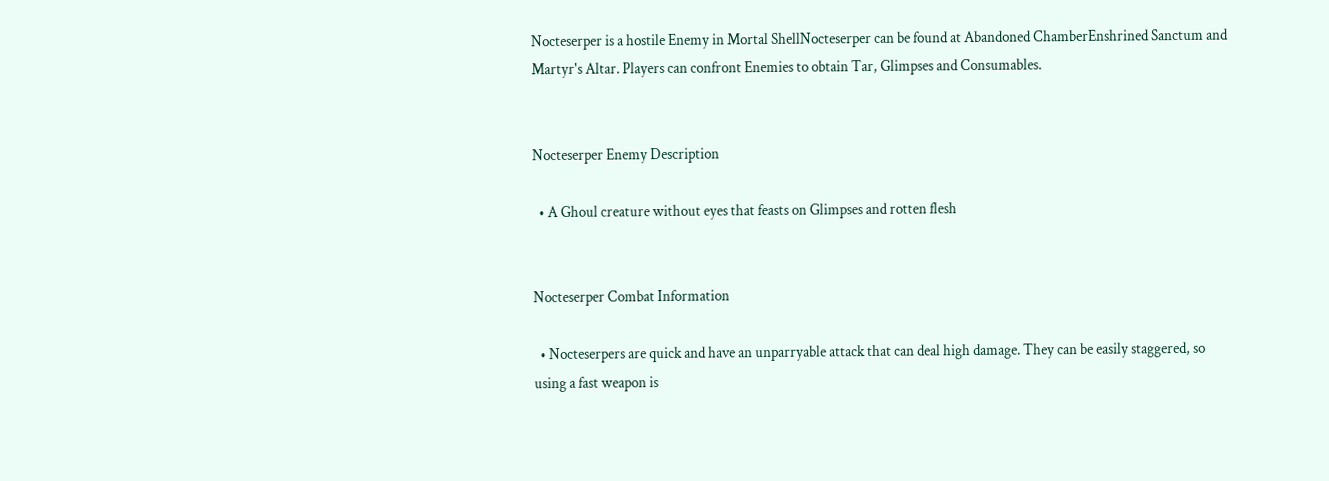Nocteserper is a hostile Enemy in Mortal ShellNocteserper can be found at Abandoned ChamberEnshrined Sanctum and Martyr's Altar. Players can confront Enemies to obtain Tar, Glimpses and Consumables.


Nocteserper Enemy Description

  • A Ghoul creature without eyes that feasts on Glimpses and rotten flesh


Nocteserper Combat Information

  • Nocteserpers are quick and have an unparryable attack that can deal high damage. They can be easily staggered, so using a fast weapon is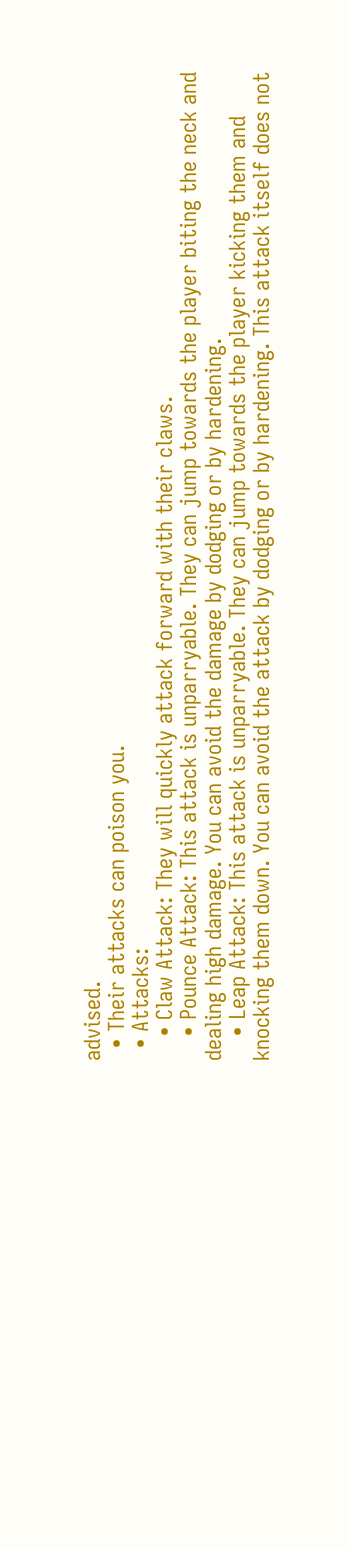advised.
  • Their attacks can poison you.
  • Attacks:
    • Claw Attack: They will quickly attack forward with their claws.
    • Pounce Attack: This attack is unparryable. They can jump towards the player biting the neck and dealing high damage. You can avoid the damage by dodging or by hardening.
    • Leap Attack: This attack is unparryable. They can jump towards the player kicking them and knocking them down. You can avoid the attack by dodging or by hardening. This attack itself does not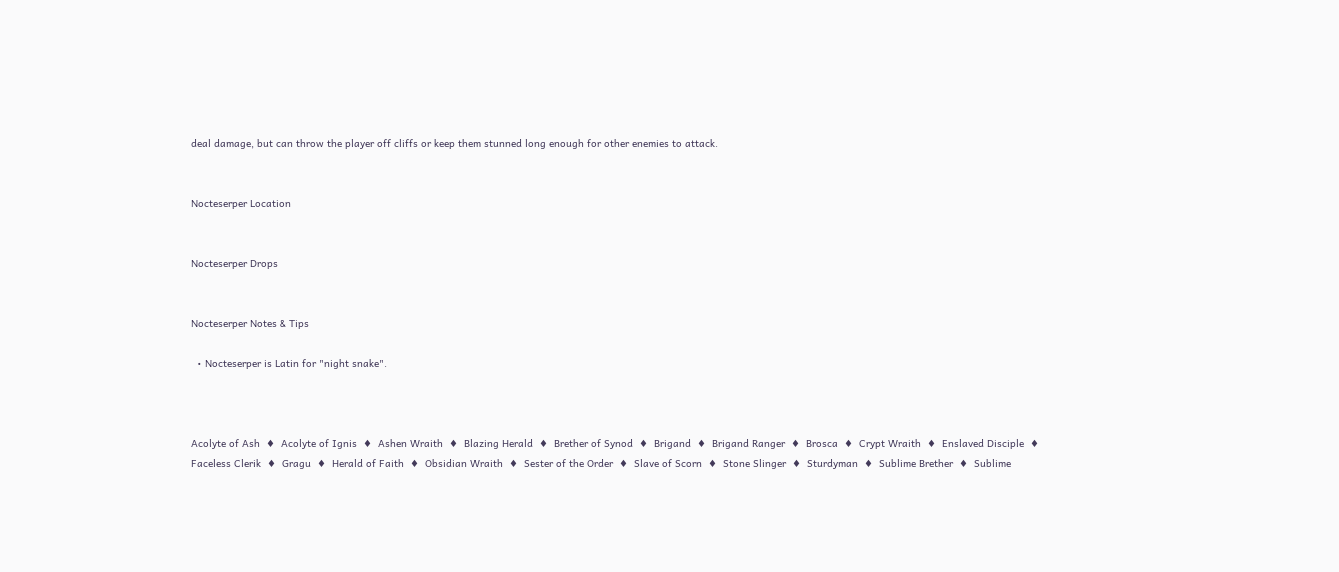deal damage, but can throw the player off cliffs or keep them stunned long enough for other enemies to attack.


Nocteserper Location


Nocteserper Drops


Nocteserper Notes & Tips

  • Nocteserper is Latin for "night snake".



Acolyte of Ash  ♦  Acolyte of Ignis  ♦  Ashen Wraith  ♦  Blazing Herald  ♦  Brether of Synod  ♦  Brigand  ♦  Brigand Ranger  ♦  Brosca  ♦  Crypt Wraith  ♦  Enslaved Disciple  ♦  Faceless Clerik  ♦  Gragu  ♦  Herald of Faith  ♦  Obsidian Wraith  ♦  Sester of the Order  ♦  Slave of Scorn  ♦  Stone Slinger  ♦  Sturdyman  ♦  Sublime Brether  ♦  Sublime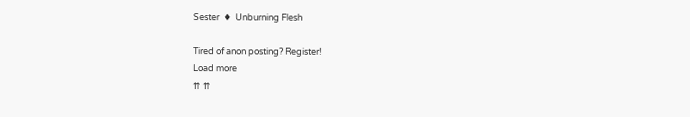Sester  ♦  Unburning Flesh

Tired of anon posting? Register!
Load more
⇈ ⇈